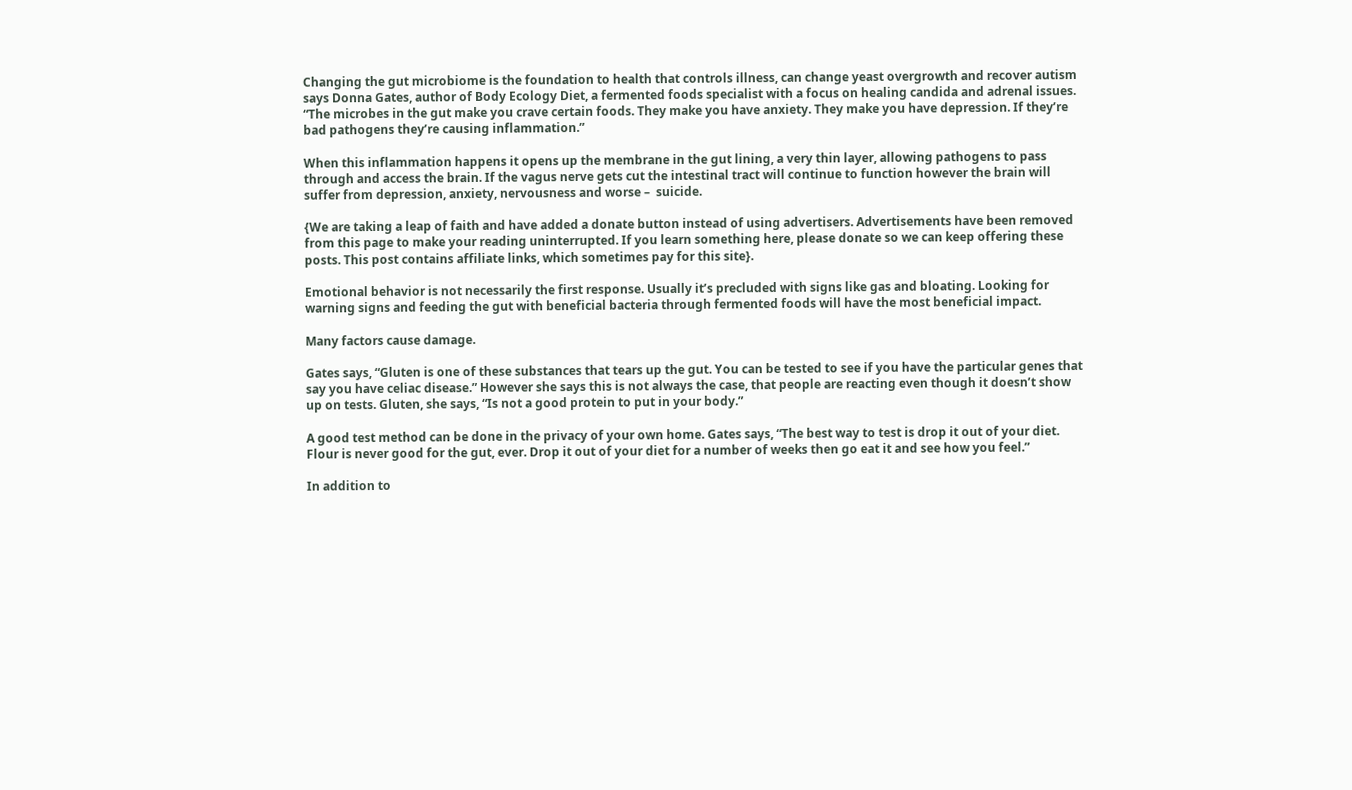Changing the gut microbiome is the foundation to health that controls illness, can change yeast overgrowth and recover autism says Donna Gates, author of Body Ecology Diet, a fermented foods specialist with a focus on healing candida and adrenal issues. “The microbes in the gut make you crave certain foods. They make you have anxiety. They make you have depression. If they’re bad pathogens they’re causing inflammation.”

When this inflammation happens it opens up the membrane in the gut lining, a very thin layer, allowing pathogens to pass through and access the brain. If the vagus nerve gets cut the intestinal tract will continue to function however the brain will suffer from depression, anxiety, nervousness and worse –  suicide.

{We are taking a leap of faith and have added a donate button instead of using advertisers. Advertisements have been removed from this page to make your reading uninterrupted. If you learn something here, please donate so we can keep offering these posts. This post contains affiliate links, which sometimes pay for this site}.

Emotional behavior is not necessarily the first response. Usually it’s precluded with signs like gas and bloating. Looking for warning signs and feeding the gut with beneficial bacteria through fermented foods will have the most beneficial impact.

Many factors cause damage.

Gates says, “Gluten is one of these substances that tears up the gut. You can be tested to see if you have the particular genes that say you have celiac disease.” However she says this is not always the case, that people are reacting even though it doesn’t show up on tests. Gluten, she says, “Is not a good protein to put in your body.”

A good test method can be done in the privacy of your own home. Gates says, “The best way to test is drop it out of your diet. Flour is never good for the gut, ever. Drop it out of your diet for a number of weeks then go eat it and see how you feel.”

In addition to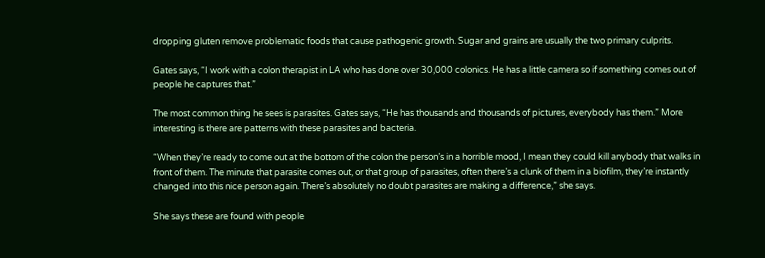dropping gluten remove problematic foods that cause pathogenic growth. Sugar and grains are usually the two primary culprits.

Gates says, “I work with a colon therapist in LA who has done over 30,000 colonics. He has a little camera so if something comes out of people he captures that.”

The most common thing he sees is parasites. Gates says, “He has thousands and thousands of pictures, everybody has them.” More interesting is there are patterns with these parasites and bacteria.

“When they’re ready to come out at the bottom of the colon the person’s in a horrible mood, I mean they could kill anybody that walks in front of them. The minute that parasite comes out, or that group of parasites, often there’s a clunk of them in a biofilm, they’re instantly changed into this nice person again. There’s absolutely no doubt parasites are making a difference,” she says.

She says these are found with people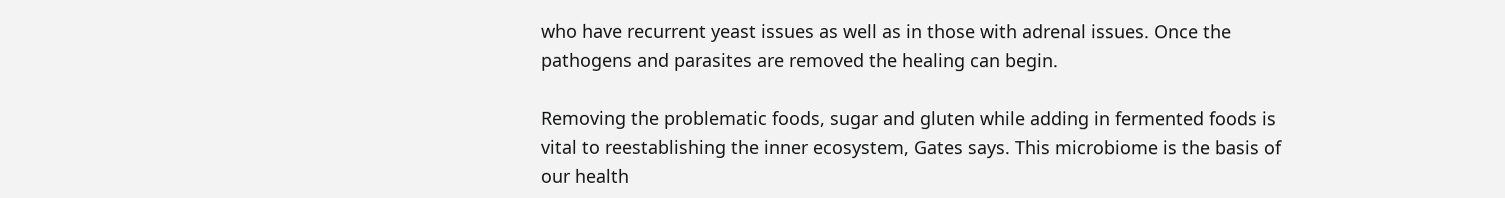who have recurrent yeast issues as well as in those with adrenal issues. Once the pathogens and parasites are removed the healing can begin.

Removing the problematic foods, sugar and gluten while adding in fermented foods is vital to reestablishing the inner ecosystem, Gates says. This microbiome is the basis of our health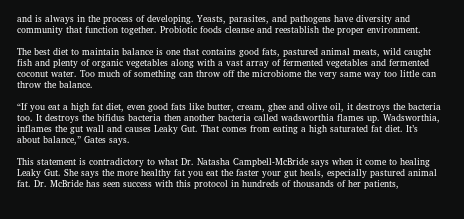and is always in the process of developing. Yeasts, parasites, and pathogens have diversity and community that function together. Probiotic foods cleanse and reestablish the proper environment.

The best diet to maintain balance is one that contains good fats, pastured animal meats, wild caught fish and plenty of organic vegetables along with a vast array of fermented vegetables and fermented coconut water. Too much of something can throw off the microbiome the very same way too little can throw the balance.

“If you eat a high fat diet, even good fats like butter, cream, ghee and olive oil, it destroys the bacteria too. It destroys the bifidus bacteria then another bacteria called wadsworthia flames up. Wadsworthia, inflames the gut wall and causes Leaky Gut. That comes from eating a high saturated fat diet. It’s about balance,” Gates says.

This statement is contradictory to what Dr. Natasha Campbell-McBride says when it come to healing Leaky Gut. She says the more healthy fat you eat the faster your gut heals, especially pastured animal fat. Dr. McBride has seen success with this protocol in hundreds of thousands of her patients,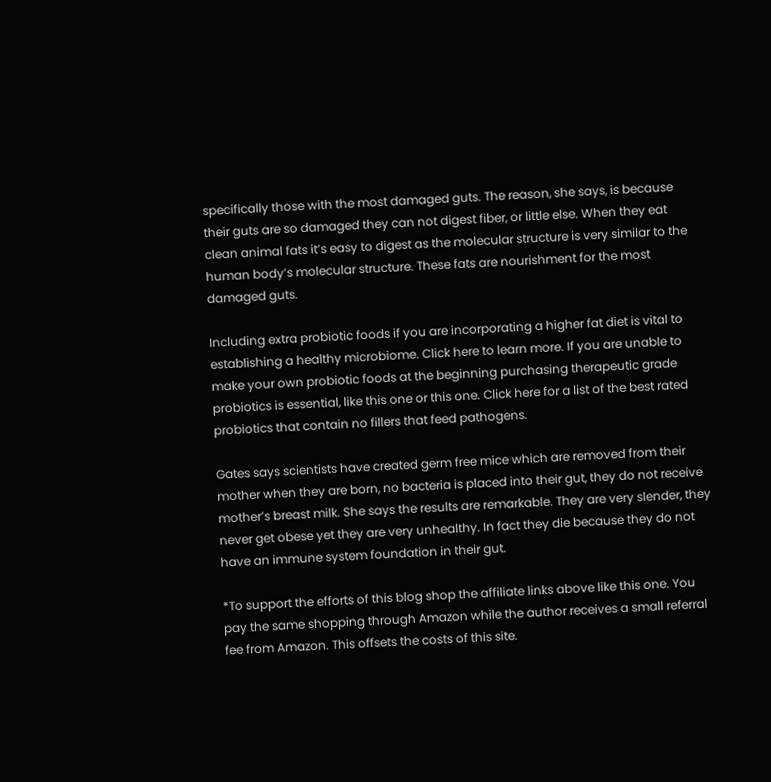specifically those with the most damaged guts. The reason, she says, is because their guts are so damaged they can not digest fiber, or little else. When they eat clean animal fats it’s easy to digest as the molecular structure is very similar to the human body’s molecular structure. These fats are nourishment for the most damaged guts.

Including extra probiotic foods if you are incorporating a higher fat diet is vital to establishing a healthy microbiome. Click here to learn more. If you are unable to make your own probiotic foods at the beginning purchasing therapeutic grade probiotics is essential, like this one or this one. Click here for a list of the best rated probiotics that contain no fillers that feed pathogens.

Gates says scientists have created germ free mice which are removed from their mother when they are born, no bacteria is placed into their gut, they do not receive mother’s breast milk. She says the results are remarkable. They are very slender, they never get obese yet they are very unhealthy. In fact they die because they do not have an immune system foundation in their gut.

*To support the efforts of this blog shop the affiliate links above like this one. You pay the same shopping through Amazon while the author receives a small referral fee from Amazon. This offsets the costs of this site.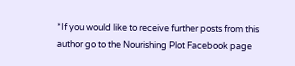*If you would like to receive further posts from this author go to the Nourishing Plot Facebook page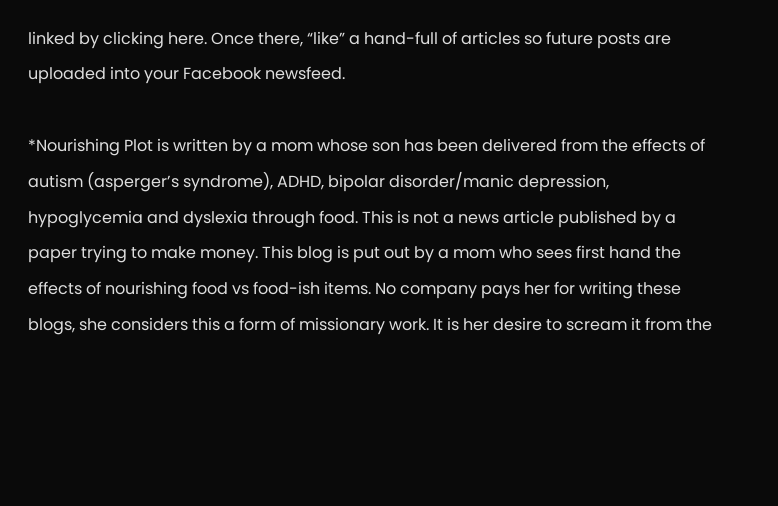linked by clicking here. Once there, “like” a hand-full of articles so future posts are uploaded into your Facebook newsfeed.

*Nourishing Plot is written by a mom whose son has been delivered from the effects of autism (asperger’s syndrome), ADHD, bipolar disorder/manic depression, hypoglycemia and dyslexia through food. This is not a news article published by a paper trying to make money. This blog is put out by a mom who sees first hand the effects of nourishing food vs food-ish items. No company pays her for writing these blogs, she considers this a form of missionary work. It is her desire to scream it from the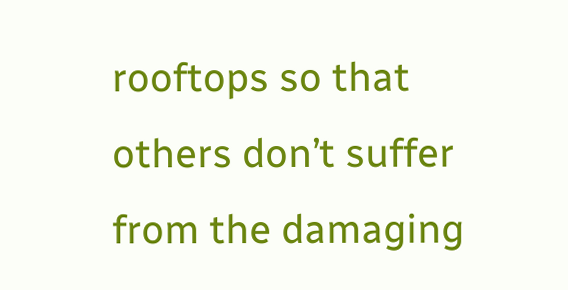rooftops so that others don’t suffer from the damaging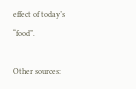effect of today’s “food”.

Other sources: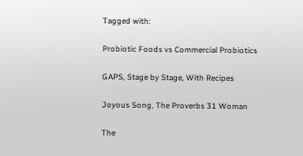Tagged with:

Probiotic Foods vs Commercial Probiotics

GAPS, Stage by Stage, With Recipes

Joyous Song, The Proverbs 31 Woman

The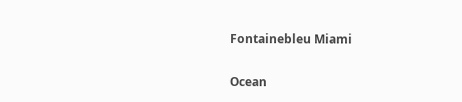Fontainebleu Miami

Ocean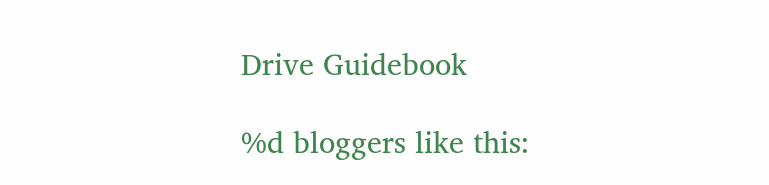Drive Guidebook

%d bloggers like this: